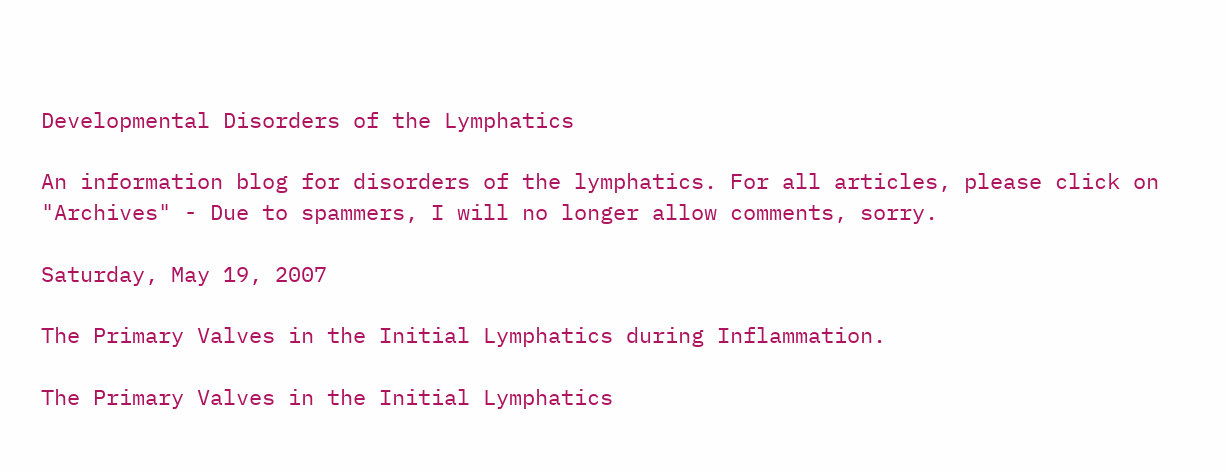Developmental Disorders of the Lymphatics

An information blog for disorders of the lymphatics. For all articles, please click on "Archives" - Due to spammers, I will no longer allow comments, sorry.

Saturday, May 19, 2007

The Primary Valves in the Initial Lymphatics during Inflammation.

The Primary Valves in the Initial Lymphatics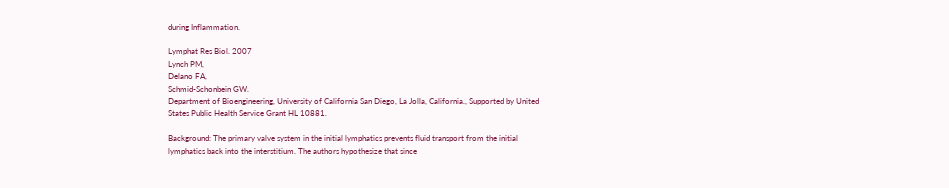during Inflammation.

Lymphat Res Biol. 2007
Lynch PM,
Delano FA,
Schmid-Schonbein GW.
Department of Bioengineering, University of California San Diego, La Jolla, California., Supported by United States Public Health Service Grant HL 10881.

Background: The primary valve system in the initial lymphatics prevents fluid transport from the initial lymphatics back into the interstitium. The authors hypothesize that since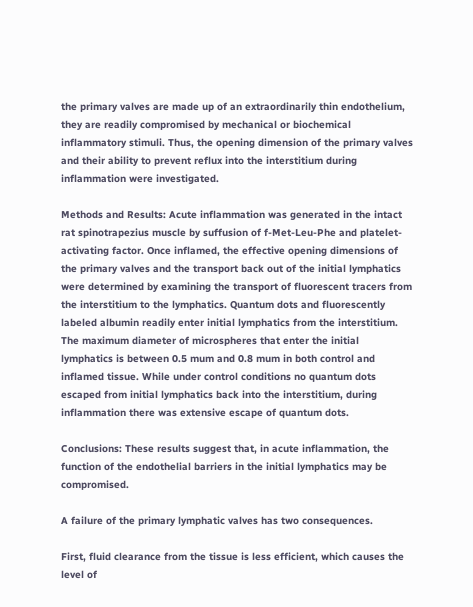the primary valves are made up of an extraordinarily thin endothelium, they are readily compromised by mechanical or biochemical inflammatory stimuli. Thus, the opening dimension of the primary valves and their ability to prevent reflux into the interstitium during inflammation were investigated.

Methods and Results: Acute inflammation was generated in the intact rat spinotrapezius muscle by suffusion of f-Met-Leu-Phe and platelet-activating factor. Once inflamed, the effective opening dimensions of the primary valves and the transport back out of the initial lymphatics were determined by examining the transport of fluorescent tracers from the interstitium to the lymphatics. Quantum dots and fluorescently labeled albumin readily enter initial lymphatics from the interstitium. The maximum diameter of microspheres that enter the initial lymphatics is between 0.5 mum and 0.8 mum in both control and inflamed tissue. While under control conditions no quantum dots escaped from initial lymphatics back into the interstitium, during inflammation there was extensive escape of quantum dots.

Conclusions: These results suggest that, in acute inflammation, the function of the endothelial barriers in the initial lymphatics may be compromised.

A failure of the primary lymphatic valves has two consequences.

First, fluid clearance from the tissue is less efficient, which causes the level of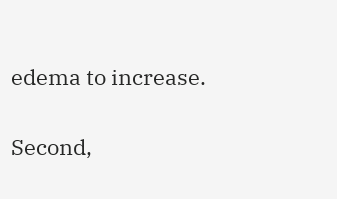edema to increase.

Second,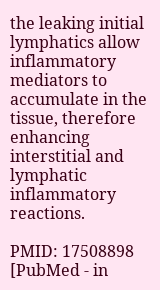the leaking initial lymphatics allow inflammatory mediators to accumulate in the tissue, therefore enhancing interstitial and lymphatic inflammatory reactions.

PMID: 17508898 [PubMed - in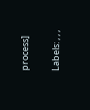process]

Labels: , , ,